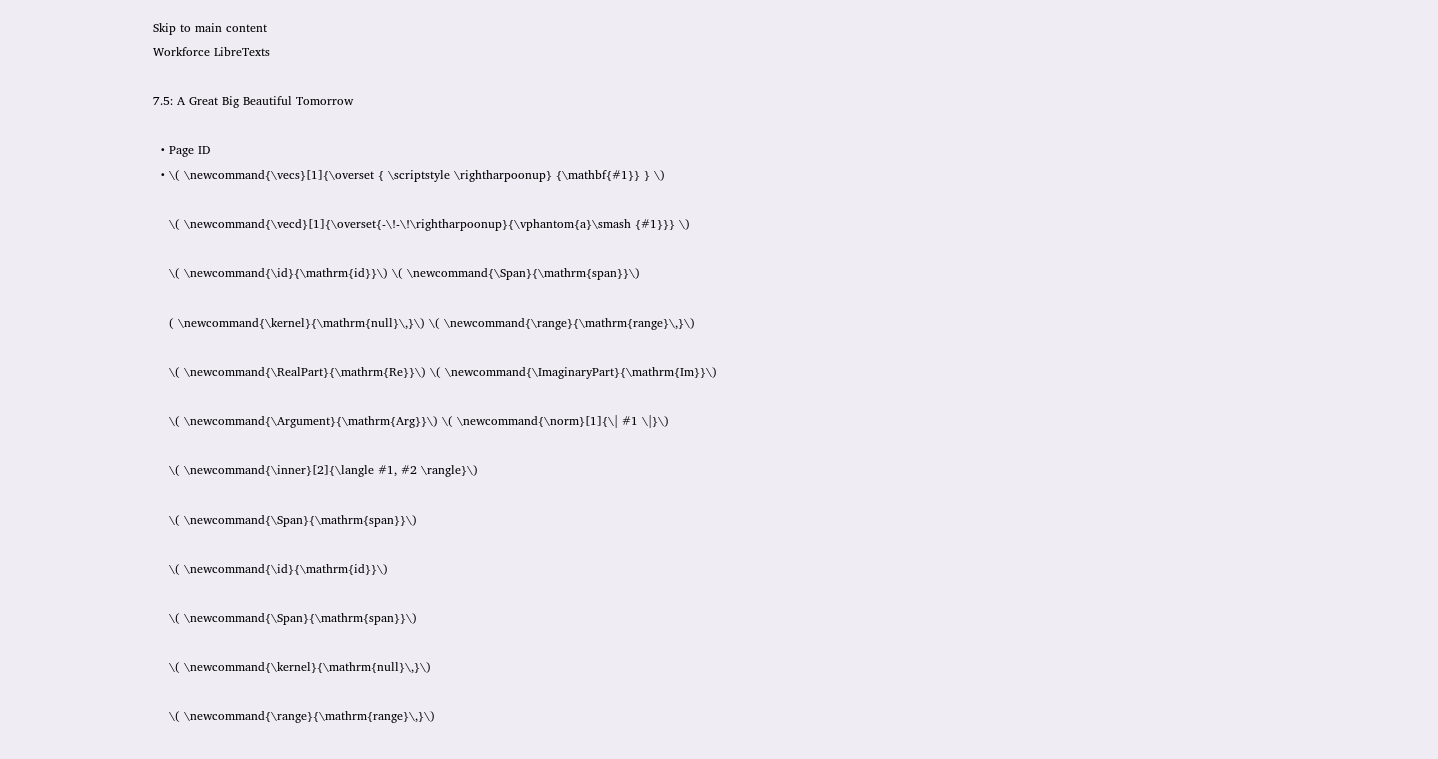Skip to main content
Workforce LibreTexts

7.5: A Great Big Beautiful Tomorrow

  • Page ID
  • \( \newcommand{\vecs}[1]{\overset { \scriptstyle \rightharpoonup} {\mathbf{#1}} } \)

    \( \newcommand{\vecd}[1]{\overset{-\!-\!\rightharpoonup}{\vphantom{a}\smash {#1}}} \)

    \( \newcommand{\id}{\mathrm{id}}\) \( \newcommand{\Span}{\mathrm{span}}\)

    ( \newcommand{\kernel}{\mathrm{null}\,}\) \( \newcommand{\range}{\mathrm{range}\,}\)

    \( \newcommand{\RealPart}{\mathrm{Re}}\) \( \newcommand{\ImaginaryPart}{\mathrm{Im}}\)

    \( \newcommand{\Argument}{\mathrm{Arg}}\) \( \newcommand{\norm}[1]{\| #1 \|}\)

    \( \newcommand{\inner}[2]{\langle #1, #2 \rangle}\)

    \( \newcommand{\Span}{\mathrm{span}}\)

    \( \newcommand{\id}{\mathrm{id}}\)

    \( \newcommand{\Span}{\mathrm{span}}\)

    \( \newcommand{\kernel}{\mathrm{null}\,}\)

    \( \newcommand{\range}{\mathrm{range}\,}\)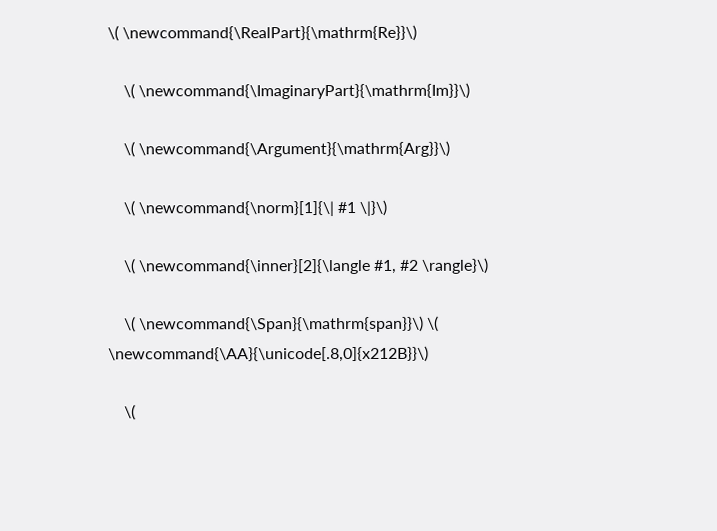\( \newcommand{\RealPart}{\mathrm{Re}}\)

    \( \newcommand{\ImaginaryPart}{\mathrm{Im}}\)

    \( \newcommand{\Argument}{\mathrm{Arg}}\)

    \( \newcommand{\norm}[1]{\| #1 \|}\)

    \( \newcommand{\inner}[2]{\langle #1, #2 \rangle}\)

    \( \newcommand{\Span}{\mathrm{span}}\) \( \newcommand{\AA}{\unicode[.8,0]{x212B}}\)

    \(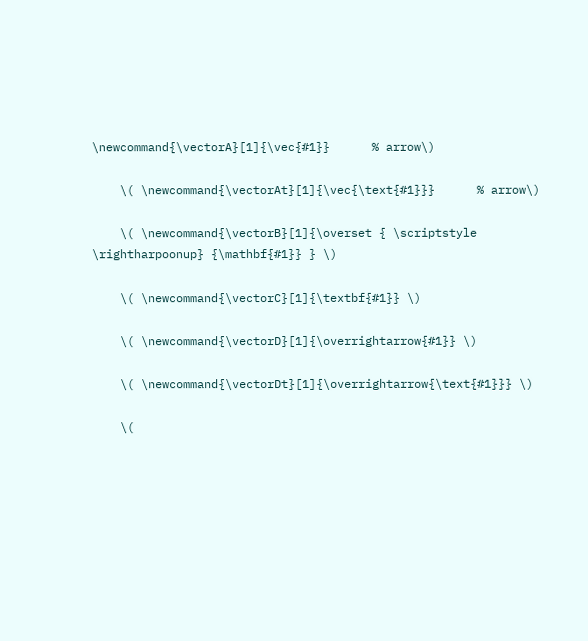\newcommand{\vectorA}[1]{\vec{#1}}      % arrow\)

    \( \newcommand{\vectorAt}[1]{\vec{\text{#1}}}      % arrow\)

    \( \newcommand{\vectorB}[1]{\overset { \scriptstyle \rightharpoonup} {\mathbf{#1}} } \)

    \( \newcommand{\vectorC}[1]{\textbf{#1}} \)

    \( \newcommand{\vectorD}[1]{\overrightarrow{#1}} \)

    \( \newcommand{\vectorDt}[1]{\overrightarrow{\text{#1}}} \)

    \(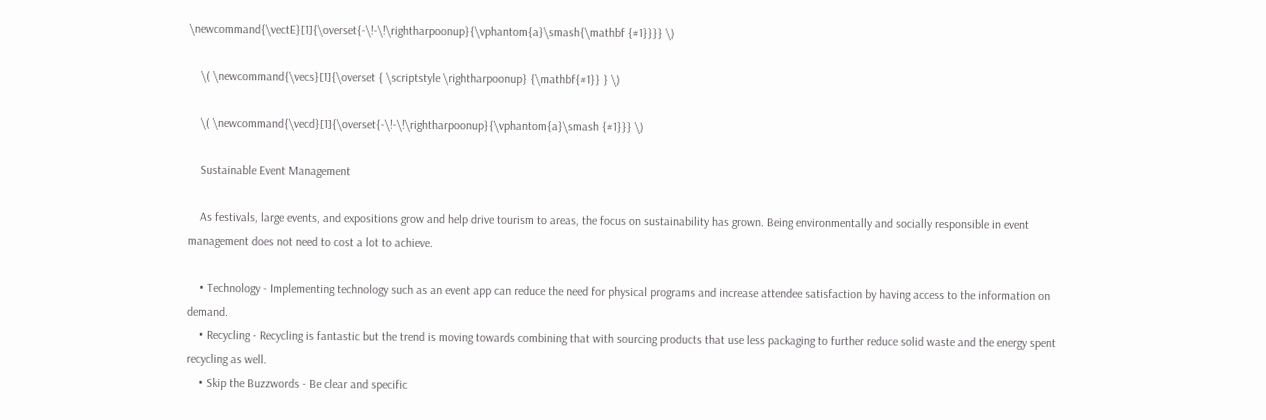\newcommand{\vectE}[1]{\overset{-\!-\!\rightharpoonup}{\vphantom{a}\smash{\mathbf {#1}}}} \)

    \( \newcommand{\vecs}[1]{\overset { \scriptstyle \rightharpoonup} {\mathbf{#1}} } \)

    \( \newcommand{\vecd}[1]{\overset{-\!-\!\rightharpoonup}{\vphantom{a}\smash {#1}}} \)

    Sustainable Event Management

    As festivals, large events, and expositions grow and help drive tourism to areas, the focus on sustainability has grown. Being environmentally and socially responsible in event management does not need to cost a lot to achieve.

    • Technology - Implementing technology such as an event app can reduce the need for physical programs and increase attendee satisfaction by having access to the information on demand.
    • Recycling - Recycling is fantastic but the trend is moving towards combining that with sourcing products that use less packaging to further reduce solid waste and the energy spent recycling as well.
    • Skip the Buzzwords - Be clear and specific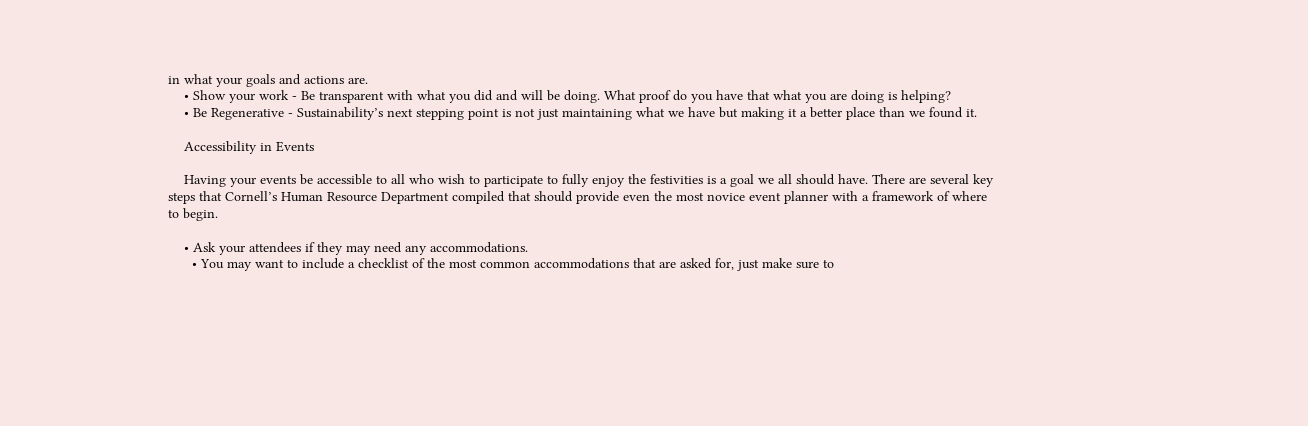in what your goals and actions are.
    • Show your work - Be transparent with what you did and will be doing. What proof do you have that what you are doing is helping?
    • Be Regenerative - Sustainability’s next stepping point is not just maintaining what we have but making it a better place than we found it.

    Accessibility in Events

    Having your events be accessible to all who wish to participate to fully enjoy the festivities is a goal we all should have. There are several key steps that Cornell’s Human Resource Department compiled that should provide even the most novice event planner with a framework of where to begin.

    • Ask your attendees if they may need any accommodations.
      • You may want to include a checklist of the most common accommodations that are asked for, just make sure to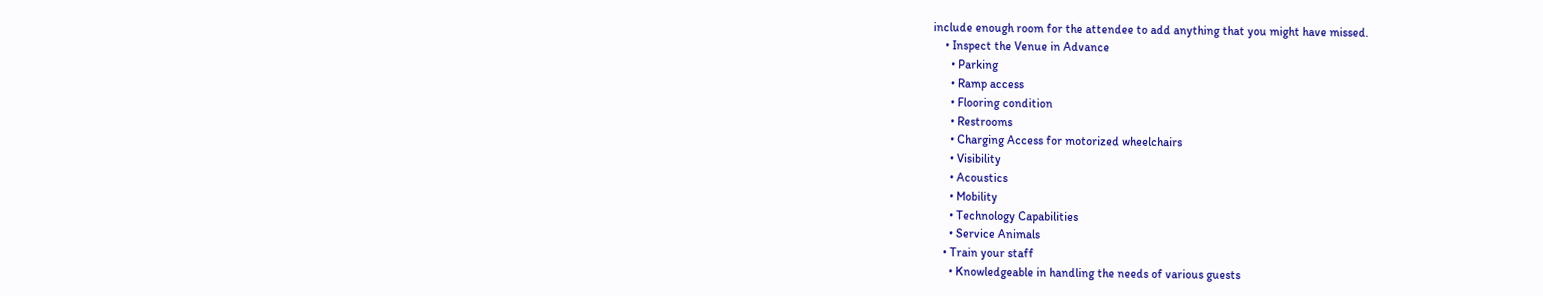include enough room for the attendee to add anything that you might have missed.
    • Inspect the Venue in Advance
      • Parking
      • Ramp access
      • Flooring condition
      • Restrooms
      • Charging Access for motorized wheelchairs
      • Visibility
      • Acoustics
      • Mobility
      • Technology Capabilities
      • Service Animals
    • Train your staff
      • Knowledgeable in handling the needs of various guests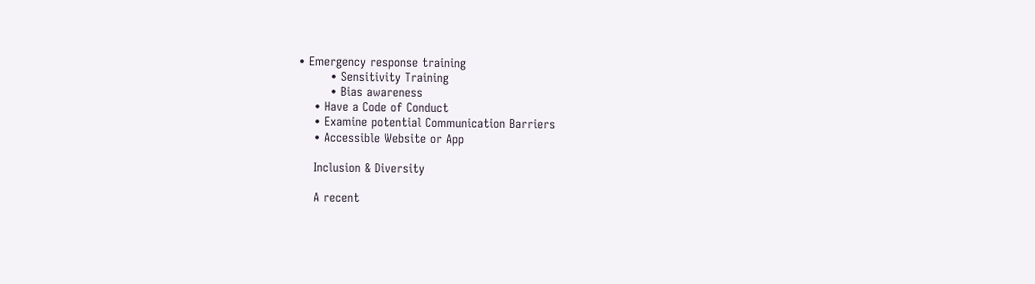• Emergency response training
        • Sensitivity Training
        • Bias awareness
    • Have a Code of Conduct
    • Examine potential Communication Barriers
    • Accessible Website or App

    Inclusion & Diversity

    A recent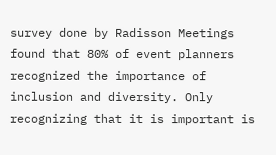survey done by Radisson Meetings found that 80% of event planners recognized the importance of inclusion and diversity. Only recognizing that it is important is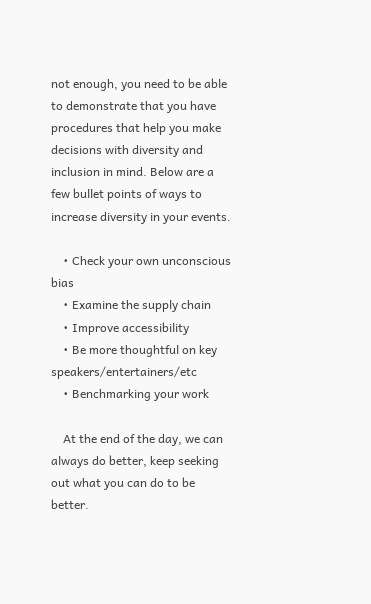not enough, you need to be able to demonstrate that you have procedures that help you make decisions with diversity and inclusion in mind. Below are a few bullet points of ways to increase diversity in your events.

    • Check your own unconscious bias
    • Examine the supply chain
    • Improve accessibility
    • Be more thoughtful on key speakers/entertainers/etc
    • Benchmarking your work

    At the end of the day, we can always do better, keep seeking out what you can do to be better.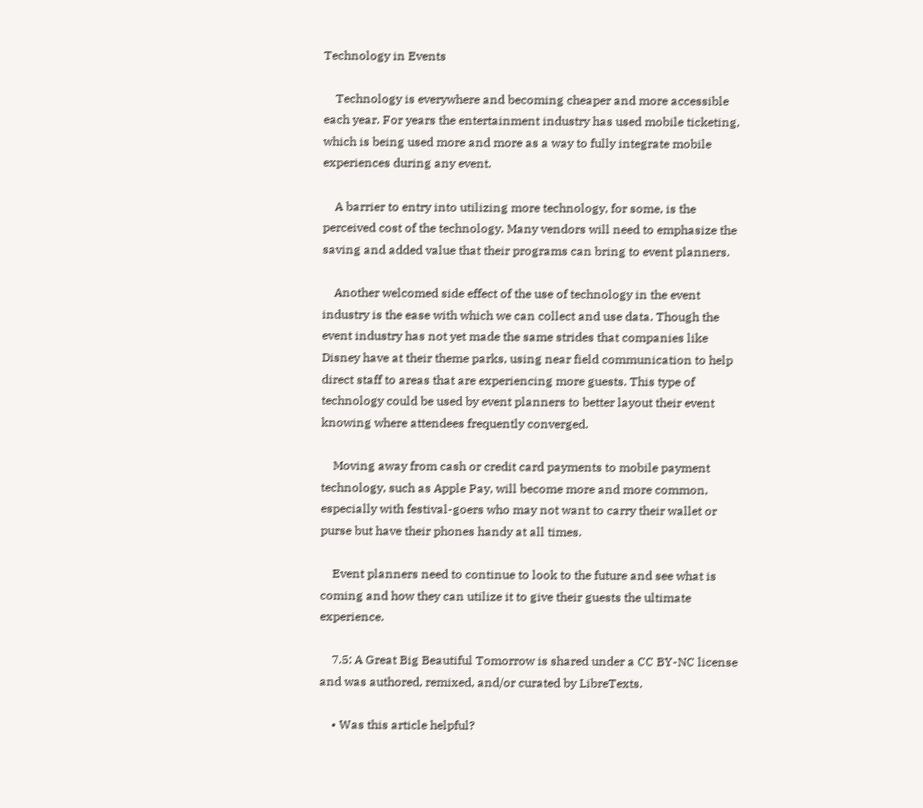Technology in Events

    Technology is everywhere and becoming cheaper and more accessible each year. For years the entertainment industry has used mobile ticketing, which is being used more and more as a way to fully integrate mobile experiences during any event.

    A barrier to entry into utilizing more technology, for some, is the perceived cost of the technology. Many vendors will need to emphasize the saving and added value that their programs can bring to event planners.

    Another welcomed side effect of the use of technology in the event industry is the ease with which we can collect and use data. Though the event industry has not yet made the same strides that companies like Disney have at their theme parks, using near field communication to help direct staff to areas that are experiencing more guests. This type of technology could be used by event planners to better layout their event knowing where attendees frequently converged.

    Moving away from cash or credit card payments to mobile payment technology, such as Apple Pay, will become more and more common, especially with festival-goers who may not want to carry their wallet or purse but have their phones handy at all times.

    Event planners need to continue to look to the future and see what is coming and how they can utilize it to give their guests the ultimate experience.

    7.5: A Great Big Beautiful Tomorrow is shared under a CC BY-NC license and was authored, remixed, and/or curated by LibreTexts.

    • Was this article helpful?